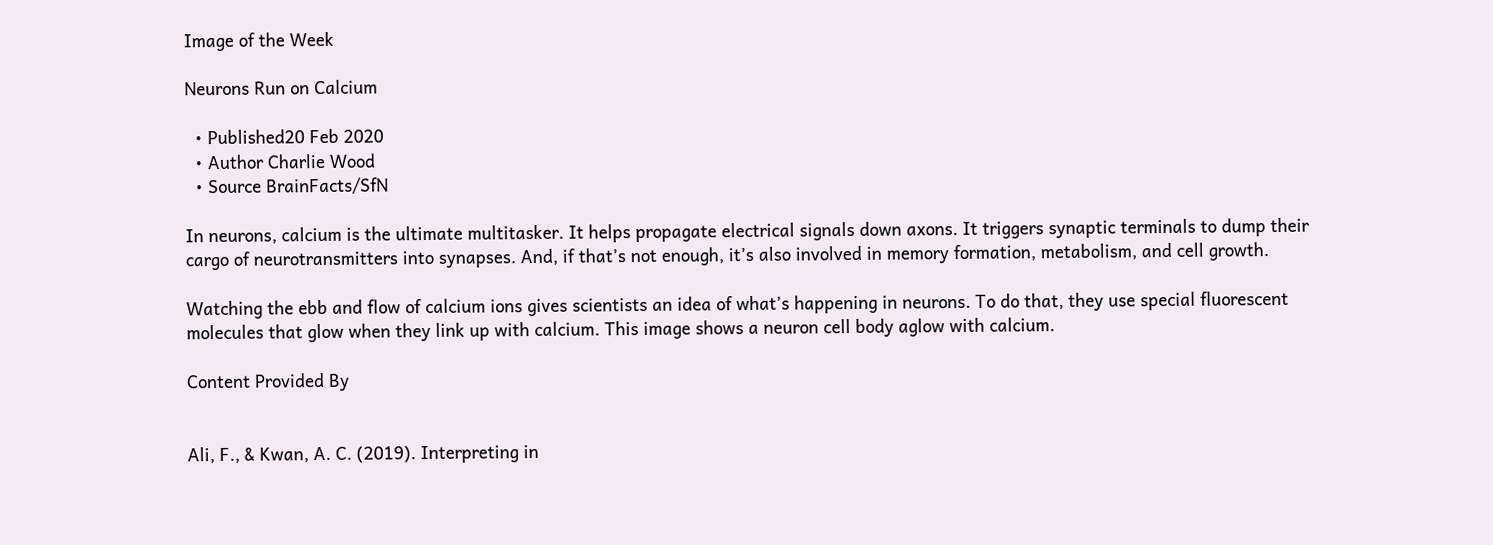Image of the Week

Neurons Run on Calcium

  • Published20 Feb 2020
  • Author Charlie Wood
  • Source BrainFacts/SfN

In neurons, calcium is the ultimate multitasker. It helps propagate electrical signals down axons. It triggers synaptic terminals to dump their cargo of neurotransmitters into synapses. And, if that’s not enough, it’s also involved in memory formation, metabolism, and cell growth.

Watching the ebb and flow of calcium ions gives scientists an idea of what’s happening in neurons. To do that, they use special fluorescent molecules that glow when they link up with calcium. This image shows a neuron cell body aglow with calcium.

Content Provided By


Ali, F., & Kwan, A. C. (2019). Interpreting in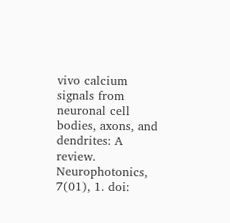vivo calcium signals from neuronal cell bodies, axons, and dendrites: A review. Neurophotonics, 7(01), 1. doi: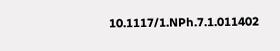10.1117/1.NPh.7.1.011402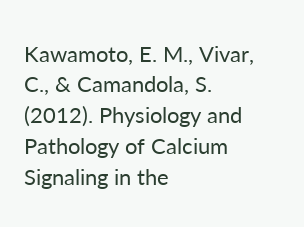Kawamoto, E. M., Vivar, C., & Camandola, S. (2012). Physiology and Pathology of Calcium Signaling in the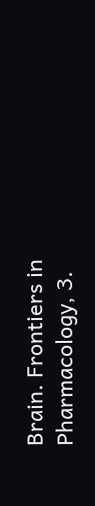Brain. Frontiers in Pharmacology, 3.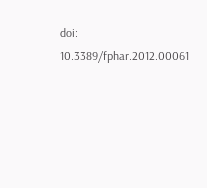doi: 10.3389/fphar.2012.00061